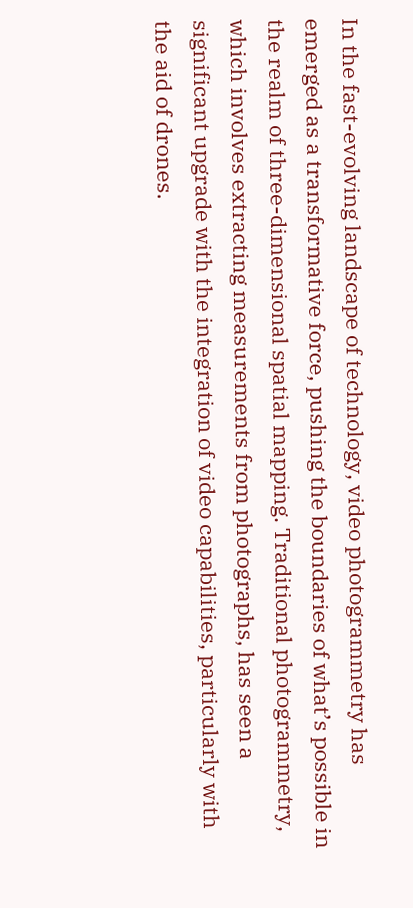In the fast-evolving landscape of technology, video photogrammetry has emerged as a transformative force, pushing the boundaries of what’s possible in the realm of three-dimensional spatial mapping. Traditional photogrammetry, which involves extracting measurements from photographs, has seen a significant upgrade with the integration of video capabilities, particularly with the aid of drones.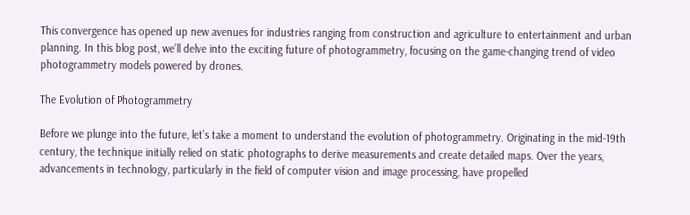This convergence has opened up new avenues for industries ranging from construction and agriculture to entertainment and urban planning. In this blog post, we’ll delve into the exciting future of photogrammetry, focusing on the game-changing trend of video photogrammetry models powered by drones.

The Evolution of Photogrammetry

Before we plunge into the future, let’s take a moment to understand the evolution of photogrammetry. Originating in the mid-19th century, the technique initially relied on static photographs to derive measurements and create detailed maps. Over the years, advancements in technology, particularly in the field of computer vision and image processing, have propelled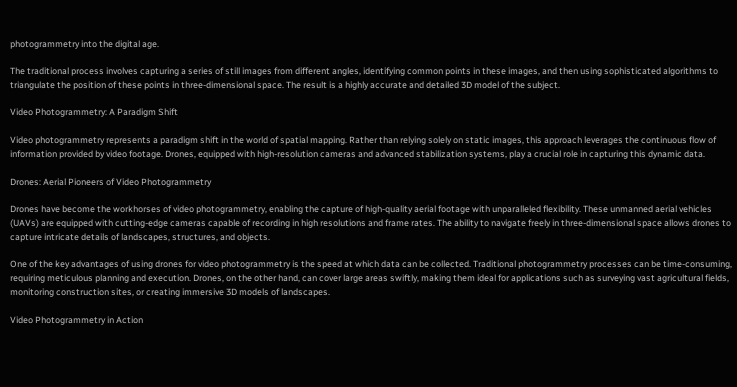photogrammetry into the digital age.

The traditional process involves capturing a series of still images from different angles, identifying common points in these images, and then using sophisticated algorithms to triangulate the position of these points in three-dimensional space. The result is a highly accurate and detailed 3D model of the subject.

Video Photogrammetry: A Paradigm Shift

Video photogrammetry represents a paradigm shift in the world of spatial mapping. Rather than relying solely on static images, this approach leverages the continuous flow of information provided by video footage. Drones, equipped with high-resolution cameras and advanced stabilization systems, play a crucial role in capturing this dynamic data.

Drones: Aerial Pioneers of Video Photogrammetry

Drones have become the workhorses of video photogrammetry, enabling the capture of high-quality aerial footage with unparalleled flexibility. These unmanned aerial vehicles (UAVs) are equipped with cutting-edge cameras capable of recording in high resolutions and frame rates. The ability to navigate freely in three-dimensional space allows drones to capture intricate details of landscapes, structures, and objects.

One of the key advantages of using drones for video photogrammetry is the speed at which data can be collected. Traditional photogrammetry processes can be time-consuming, requiring meticulous planning and execution. Drones, on the other hand, can cover large areas swiftly, making them ideal for applications such as surveying vast agricultural fields, monitoring construction sites, or creating immersive 3D models of landscapes.

Video Photogrammetry in Action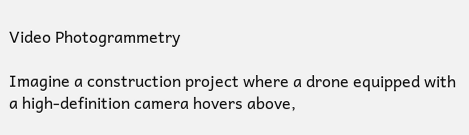Video Photogrammetry

Imagine a construction project where a drone equipped with a high-definition camera hovers above,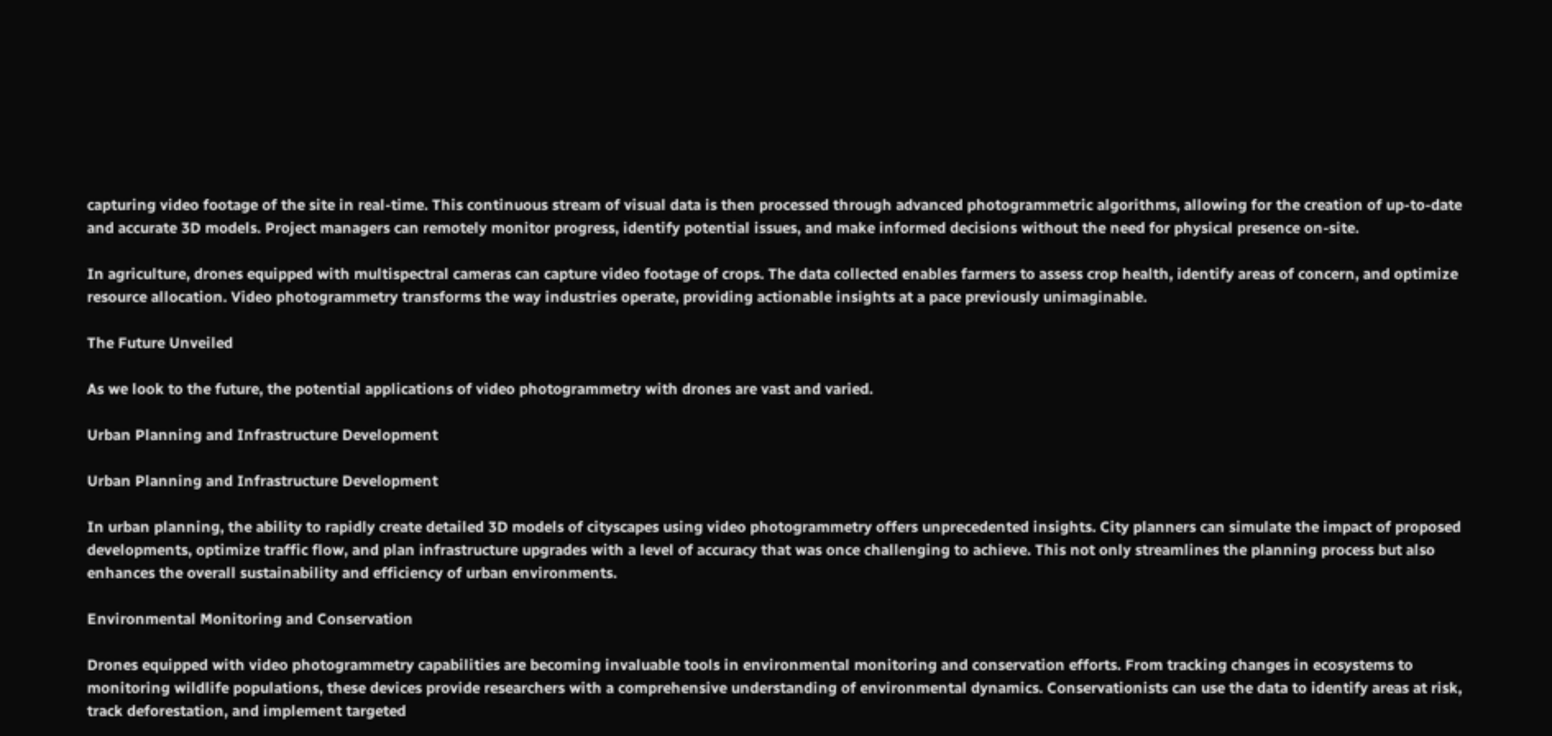capturing video footage of the site in real-time. This continuous stream of visual data is then processed through advanced photogrammetric algorithms, allowing for the creation of up-to-date and accurate 3D models. Project managers can remotely monitor progress, identify potential issues, and make informed decisions without the need for physical presence on-site.

In agriculture, drones equipped with multispectral cameras can capture video footage of crops. The data collected enables farmers to assess crop health, identify areas of concern, and optimize resource allocation. Video photogrammetry transforms the way industries operate, providing actionable insights at a pace previously unimaginable.

The Future Unveiled

As we look to the future, the potential applications of video photogrammetry with drones are vast and varied.

Urban Planning and Infrastructure Development

Urban Planning and Infrastructure Development

In urban planning, the ability to rapidly create detailed 3D models of cityscapes using video photogrammetry offers unprecedented insights. City planners can simulate the impact of proposed developments, optimize traffic flow, and plan infrastructure upgrades with a level of accuracy that was once challenging to achieve. This not only streamlines the planning process but also enhances the overall sustainability and efficiency of urban environments.

Environmental Monitoring and Conservation

Drones equipped with video photogrammetry capabilities are becoming invaluable tools in environmental monitoring and conservation efforts. From tracking changes in ecosystems to monitoring wildlife populations, these devices provide researchers with a comprehensive understanding of environmental dynamics. Conservationists can use the data to identify areas at risk, track deforestation, and implement targeted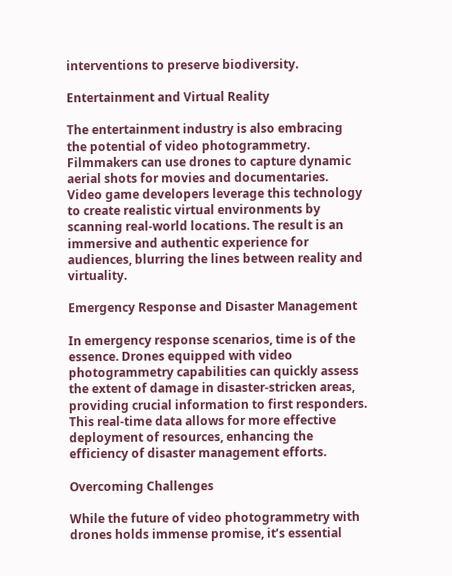interventions to preserve biodiversity.

Entertainment and Virtual Reality

The entertainment industry is also embracing the potential of video photogrammetry. Filmmakers can use drones to capture dynamic aerial shots for movies and documentaries. Video game developers leverage this technology to create realistic virtual environments by scanning real-world locations. The result is an immersive and authentic experience for audiences, blurring the lines between reality and virtuality.

Emergency Response and Disaster Management

In emergency response scenarios, time is of the essence. Drones equipped with video photogrammetry capabilities can quickly assess the extent of damage in disaster-stricken areas, providing crucial information to first responders. This real-time data allows for more effective deployment of resources, enhancing the efficiency of disaster management efforts.

Overcoming Challenges

While the future of video photogrammetry with drones holds immense promise, it’s essential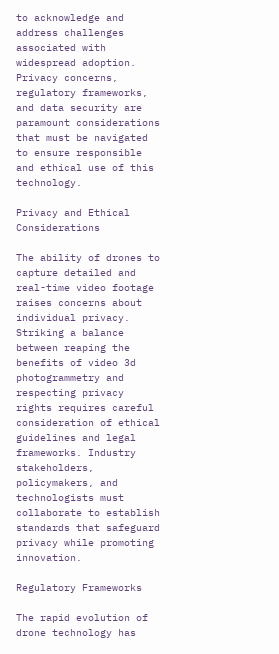to acknowledge and address challenges associated with widespread adoption. Privacy concerns, regulatory frameworks, and data security are paramount considerations that must be navigated to ensure responsible and ethical use of this technology.

Privacy and Ethical Considerations

The ability of drones to capture detailed and real-time video footage raises concerns about individual privacy. Striking a balance between reaping the benefits of video 3d photogrammetry and respecting privacy rights requires careful consideration of ethical guidelines and legal frameworks. Industry stakeholders, policymakers, and technologists must collaborate to establish standards that safeguard privacy while promoting innovation.

Regulatory Frameworks

The rapid evolution of drone technology has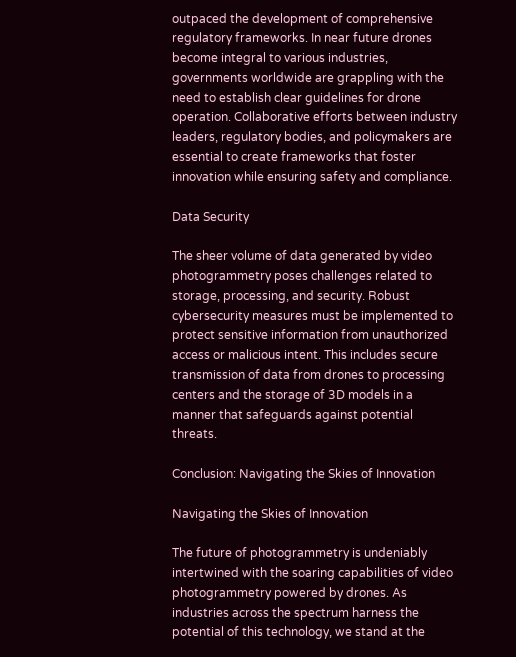outpaced the development of comprehensive regulatory frameworks. In near future drones become integral to various industries, governments worldwide are grappling with the need to establish clear guidelines for drone operation. Collaborative efforts between industry leaders, regulatory bodies, and policymakers are essential to create frameworks that foster innovation while ensuring safety and compliance.

Data Security

The sheer volume of data generated by video photogrammetry poses challenges related to storage, processing, and security. Robust cybersecurity measures must be implemented to protect sensitive information from unauthorized access or malicious intent. This includes secure transmission of data from drones to processing centers and the storage of 3D models in a manner that safeguards against potential threats.

Conclusion: Navigating the Skies of Innovation

Navigating the Skies of Innovation

The future of photogrammetry is undeniably intertwined with the soaring capabilities of video photogrammetry powered by drones. As industries across the spectrum harness the potential of this technology, we stand at the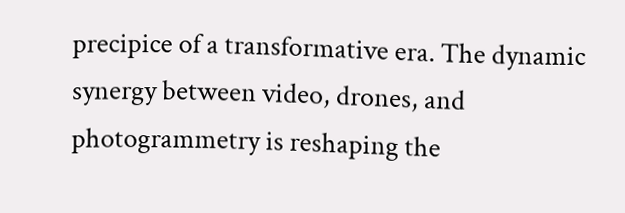precipice of a transformative era. The dynamic synergy between video, drones, and photogrammetry is reshaping the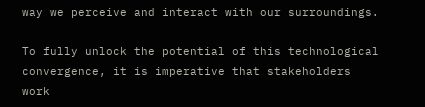way we perceive and interact with our surroundings.

To fully unlock the potential of this technological convergence, it is imperative that stakeholders work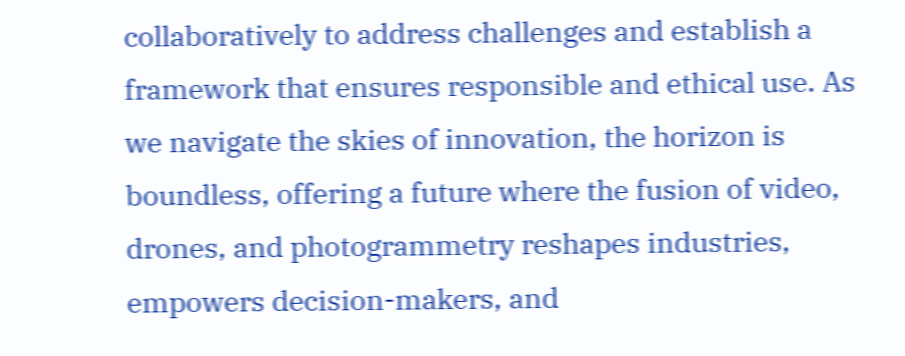collaboratively to address challenges and establish a framework that ensures responsible and ethical use. As we navigate the skies of innovation, the horizon is boundless, offering a future where the fusion of video, drones, and photogrammetry reshapes industries, empowers decision-makers, and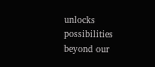unlocks possibilities beyond our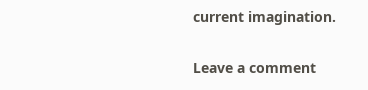current imagination.

Leave a comment